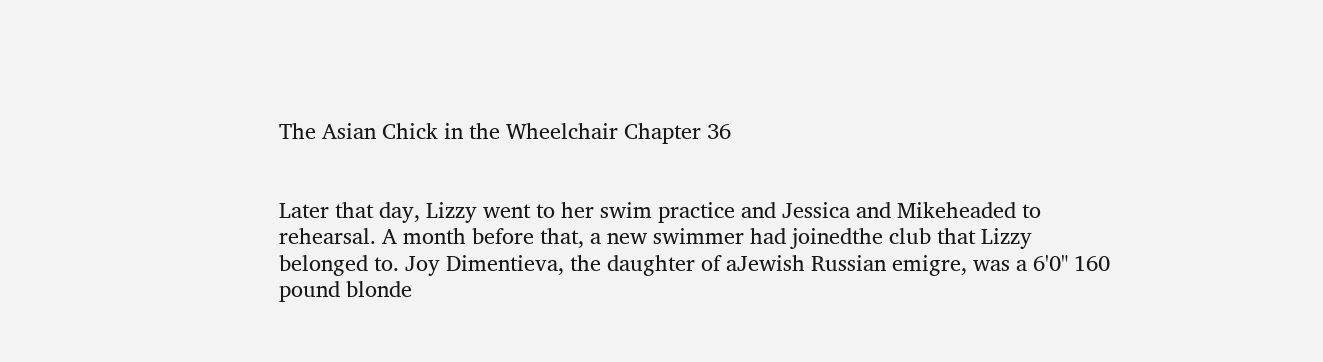The Asian Chick in the Wheelchair Chapter 36


Later that day, Lizzy went to her swim practice and Jessica and Mikeheaded to rehearsal. A month before that, a new swimmer had joinedthe club that Lizzy belonged to. Joy Dimentieva, the daughter of aJewish Russian emigre, was a 6'0" 160 pound blonde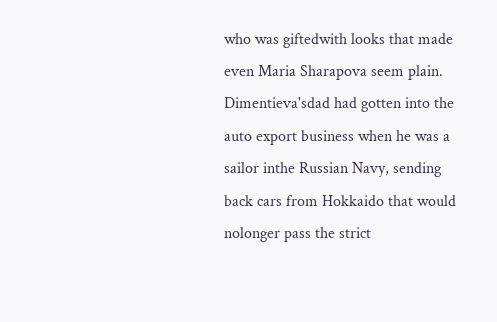who was giftedwith looks that made even Maria Sharapova seem plain. Dimentieva'sdad had gotten into the auto export business when he was a sailor inthe Russian Navy, sending back cars from Hokkaido that would nolonger pass the strict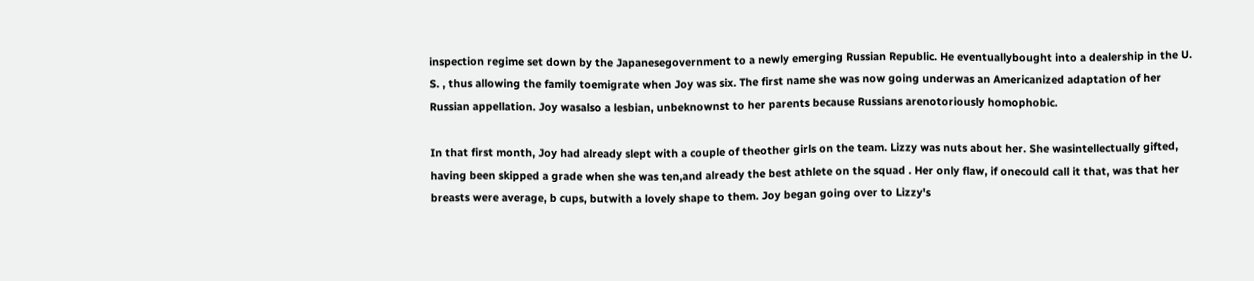inspection regime set down by the Japanesegovernment to a newly emerging Russian Republic. He eventuallybought into a dealership in the U. S. , thus allowing the family toemigrate when Joy was six. The first name she was now going underwas an Americanized adaptation of her Russian appellation. Joy wasalso a lesbian, unbeknownst to her parents because Russians arenotoriously homophobic.

In that first month, Joy had already slept with a couple of theother girls on the team. Lizzy was nuts about her. She wasintellectually gifted, having been skipped a grade when she was ten,and already the best athlete on the squad . Her only flaw, if onecould call it that, was that her breasts were average, b cups, butwith a lovely shape to them. Joy began going over to Lizzy's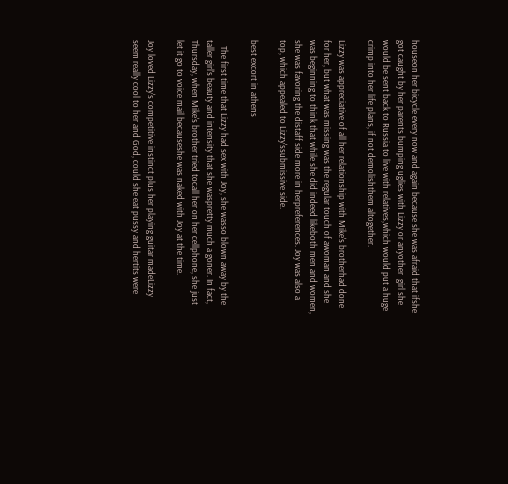houseon her bicycle every now and again because she was afraid that ifshe got caught by her parents bumping uglies with Lizzy or anyother  girl she would be sent back to Russia to live with relatives,which would put a huge crimp into her life plans, if not demolishthem altogether.

Lizzy was appreciative of all her relationship with Mike's brotherhad done for her, but what was missing was the regular touch of awoman and she was beginning to think that while she did indeed likeboth men and women, she was favoring the distaff side more in herpreferences. Joy was also a top, which appealed to Lizzy'ssubmissive side.

best excort in athens

   The first time that Lizzy had sex with Joy, she wasso blown away by the taller girl's beauty and intensity that she waspretty much a goner. In fact, Thursday, when Mike's brother tried tocall her on her cellphone, she just let it go to voice mail becauseshe was naked with Joy at the time.

Joy loved Lizzy's competitive instinct plus her playing guitar madeLizzy seem really cool to her and God, could she eat pussy and hertits were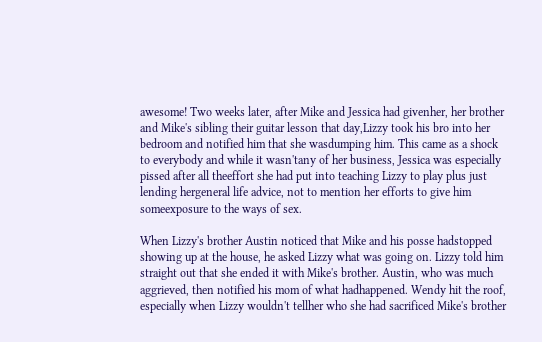awesome! Two weeks later, after Mike and Jessica had givenher, her brother and Mike's sibling their guitar lesson that day,Lizzy took his bro into her bedroom and notified him that she wasdumping him. This came as a shock to everybody and while it wasn'tany of her business, Jessica was especially pissed after all theeffort she had put into teaching Lizzy to play plus just lending hergeneral life advice, not to mention her efforts to give him someexposure to the ways of sex.

When Lizzy's brother Austin noticed that Mike and his posse hadstopped showing up at the house, he asked Lizzy what was going on. Lizzy told him straight out that she ended it with Mike's brother. Austin, who was much aggrieved, then notified his mom of what hadhappened. Wendy hit the roof, especially when Lizzy wouldn't tellher who she had sacrificed Mike's brother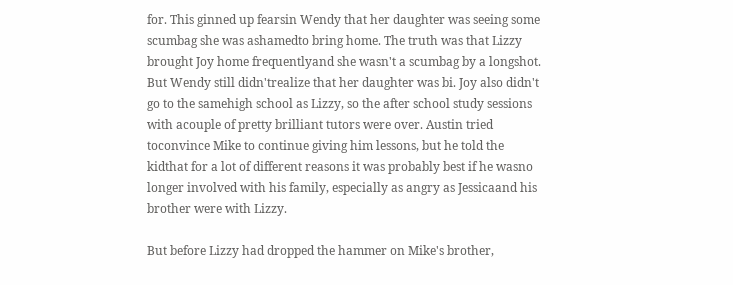for. This ginned up fearsin Wendy that her daughter was seeing some scumbag she was ashamedto bring home. The truth was that Lizzy brought Joy home frequentlyand she wasn't a scumbag by a longshot. But Wendy still didn'trealize that her daughter was bi. Joy also didn't go to the samehigh school as Lizzy, so the after school study sessions with acouple of pretty brilliant tutors were over. Austin tried toconvince Mike to continue giving him lessons, but he told the kidthat for a lot of different reasons it was probably best if he wasno longer involved with his family, especially as angry as Jessicaand his brother were with Lizzy.

But before Lizzy had dropped the hammer on Mike's brother,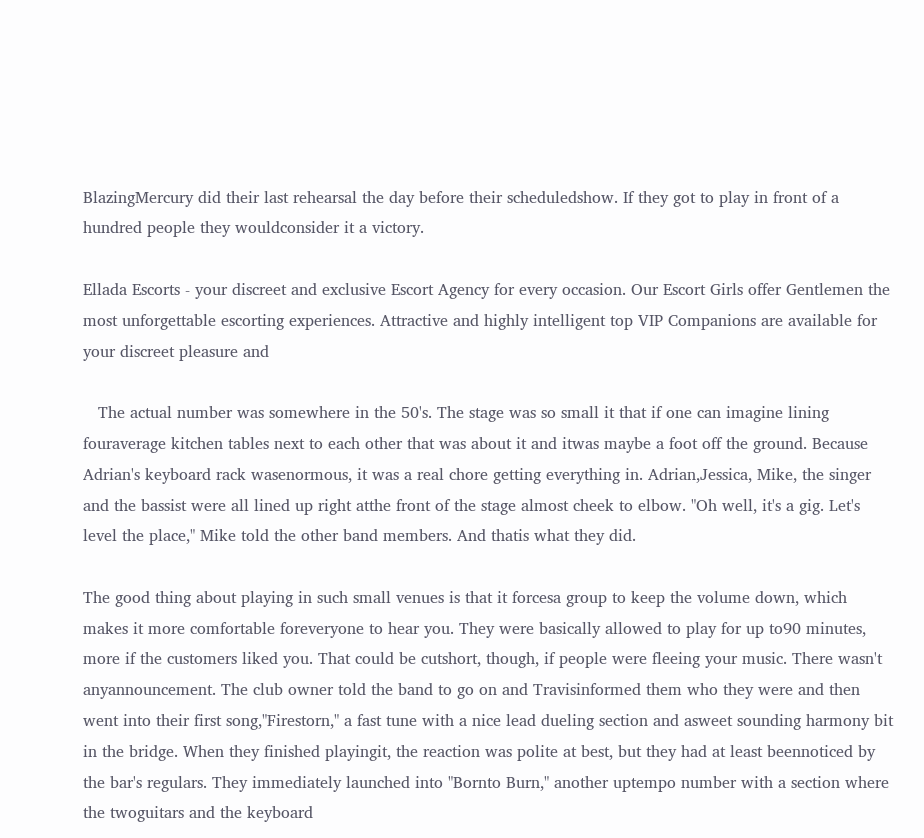BlazingMercury did their last rehearsal the day before their scheduledshow. If they got to play in front of a hundred people they wouldconsider it a victory.

Ellada Escorts - your discreet and exclusive Escort Agency for every occasion. Our Escort Girls offer Gentlemen the most unforgettable escorting experiences. Attractive and highly intelligent top VIP Companions are available for your discreet pleasure and

   The actual number was somewhere in the 50's. The stage was so small it that if one can imagine lining fouraverage kitchen tables next to each other that was about it and itwas maybe a foot off the ground. Because Adrian's keyboard rack wasenormous, it was a real chore getting everything in. Adrian,Jessica, Mike, the singer and the bassist were all lined up right atthe front of the stage almost cheek to elbow. "Oh well, it's a gig. Let's level the place," Mike told the other band members. And thatis what they did.

The good thing about playing in such small venues is that it forcesa group to keep the volume down, which makes it more comfortable foreveryone to hear you. They were basically allowed to play for up to90 minutes, more if the customers liked you. That could be cutshort, though, if people were fleeing your music. There wasn't anyannouncement. The club owner told the band to go on and Travisinformed them who they were and then went into their first song,"Firestorn," a fast tune with a nice lead dueling section and asweet sounding harmony bit in the bridge. When they finished playingit, the reaction was polite at best, but they had at least beennoticed by the bar's regulars. They immediately launched into "Bornto Burn," another uptempo number with a section where the twoguitars and the keyboard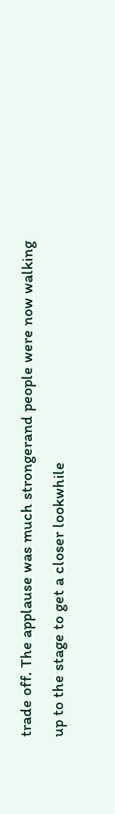trade off. The applause was much strongerand people were now walking up to the stage to get a closer lookwhile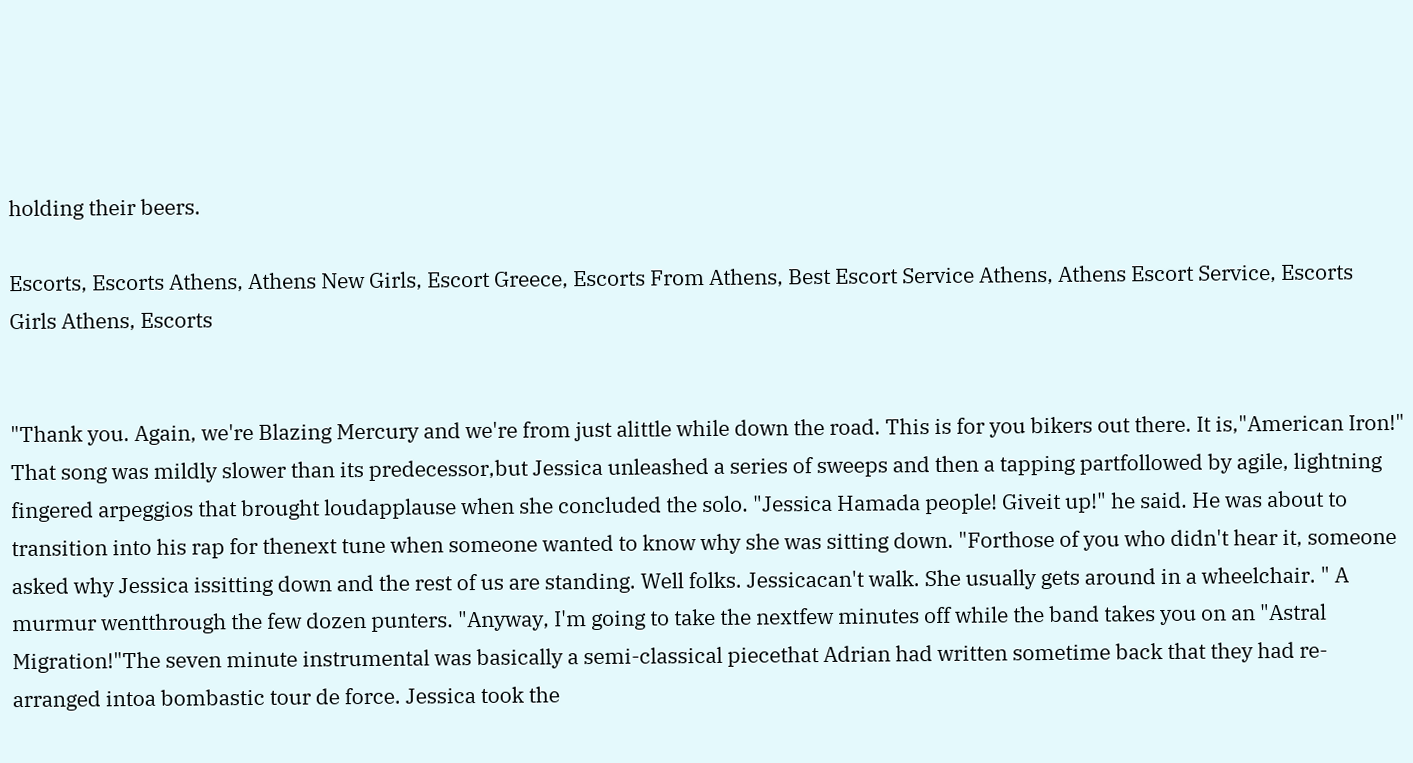holding their beers.

Escorts, Escorts Athens, Athens New Girls, Escort Greece, Escorts From Athens, Best Escort Service Athens, Athens Escort Service, Escorts Girls Athens, Escorts


"Thank you. Again, we're Blazing Mercury and we're from just alittle while down the road. This is for you bikers out there. It is,"American Iron!" That song was mildly slower than its predecessor,but Jessica unleashed a series of sweeps and then a tapping partfollowed by agile, lightning fingered arpeggios that brought loudapplause when she concluded the solo. "Jessica Hamada people! Giveit up!" he said. He was about to transition into his rap for thenext tune when someone wanted to know why she was sitting down. "Forthose of you who didn't hear it, someone asked why Jessica issitting down and the rest of us are standing. Well folks. Jessicacan't walk. She usually gets around in a wheelchair. " A murmur wentthrough the few dozen punters. "Anyway, I'm going to take the nextfew minutes off while the band takes you on an "Astral Migration!"The seven minute instrumental was basically a semi-classical piecethat Adrian had written sometime back that they had re-arranged intoa bombastic tour de force. Jessica took the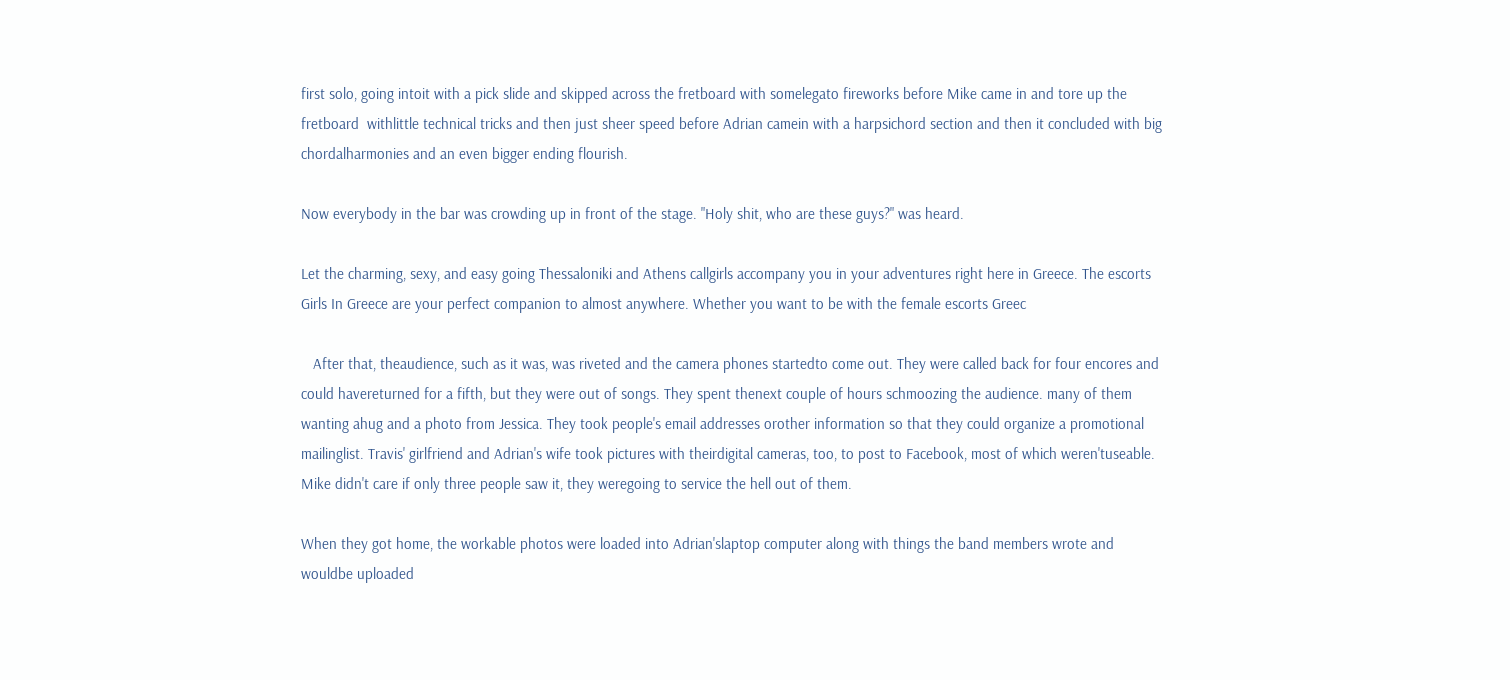first solo, going intoit with a pick slide and skipped across the fretboard with somelegato fireworks before Mike came in and tore up the fretboard  withlittle technical tricks and then just sheer speed before Adrian camein with a harpsichord section and then it concluded with big chordalharmonies and an even bigger ending flourish.

Now everybody in the bar was crowding up in front of the stage. "Holy shit, who are these guys?" was heard.

Let the charming, sexy, and easy going Thessaloniki and Athens callgirls accompany you in your adventures right here in Greece. The escorts Girls In Greece are your perfect companion to almost anywhere. Whether you want to be with the female escorts Greec

   After that, theaudience, such as it was, was riveted and the camera phones startedto come out. They were called back for four encores and could havereturned for a fifth, but they were out of songs. They spent thenext couple of hours schmoozing the audience. many of them wanting ahug and a photo from Jessica. They took people's email addresses orother information so that they could organize a promotional mailinglist. Travis' girlfriend and Adrian's wife took pictures with theirdigital cameras, too, to post to Facebook, most of which weren'tuseable. Mike didn't care if only three people saw it, they weregoing to service the hell out of them.

When they got home, the workable photos were loaded into Adrian'slaptop computer along with things the band members wrote and wouldbe uploaded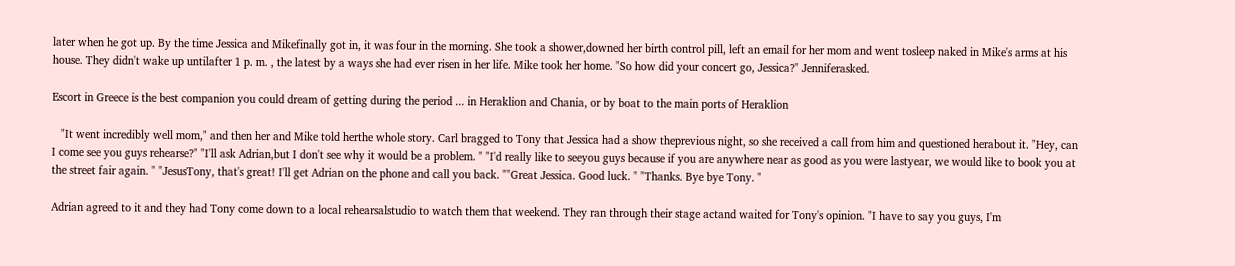later when he got up. By the time Jessica and Mikefinally got in, it was four in the morning. She took a shower,downed her birth control pill, left an email for her mom and went tosleep naked in Mike's arms at his house. They didn't wake up untilafter 1 p. m. , the latest by a ways she had ever risen in her life. Mike took her home. "So how did your concert go, Jessica?" Jenniferasked.

Escort in Greece is the best companion you could dream of getting during the period ... in Heraklion and Chania, or by boat to the main ports of Heraklion

   "It went incredibly well mom," and then her and Mike told herthe whole story. Carl bragged to Tony that Jessica had a show theprevious night, so she received a call from him and questioned herabout it. "Hey, can I come see you guys rehearse?" "I'll ask Adrian,but I don't see why it would be a problem. " "I'd really like to seeyou guys because if you are anywhere near as good as you were lastyear, we would like to book you at the street fair again. " "JesusTony, that's great! I'll get Adrian on the phone and call you back. ""Great Jessica. Good luck. " "Thanks. Bye bye Tony. "

Adrian agreed to it and they had Tony come down to a local rehearsalstudio to watch them that weekend. They ran through their stage actand waited for Tony's opinion. "I have to say you guys, I'm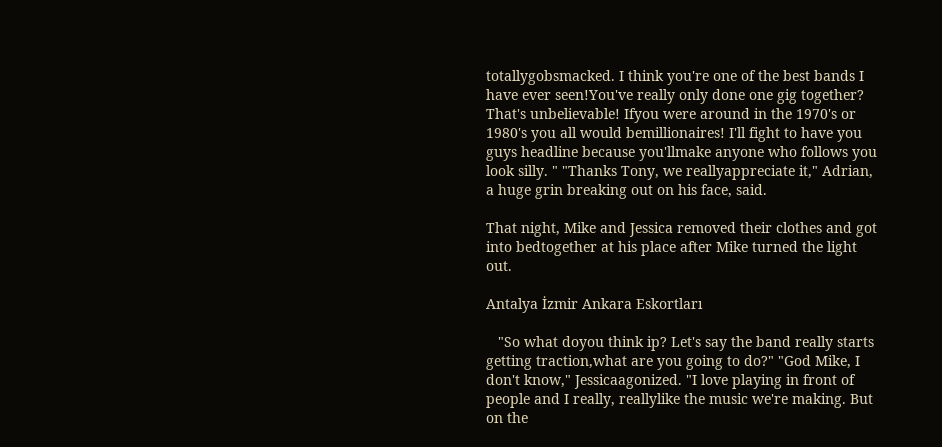totallygobsmacked. I think you're one of the best bands I have ever seen!You've really only done one gig together? That's unbelievable! Ifyou were around in the 1970's or 1980's you all would bemillionaires! I'll fight to have you guys headline because you'llmake anyone who follows you look silly. " "Thanks Tony, we reallyappreciate it," Adrian, a huge grin breaking out on his face, said.

That night, Mike and Jessica removed their clothes and got into bedtogether at his place after Mike turned the light out.

Antalya İzmir Ankara Eskortları

   "So what doyou think ip? Let's say the band really starts getting traction,what are you going to do?" "God Mike, I don't know," Jessicaagonized. "I love playing in front of people and I really, reallylike the music we're making. But on the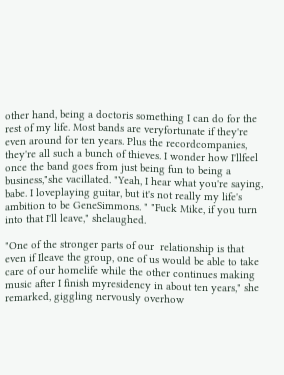other hand, being a doctoris something I can do for the rest of my life. Most bands are veryfortunate if they're even around for ten years. Plus the recordcompanies, they're all such a bunch of thieves. I wonder how I'llfeel once the band goes from just being fun to being a business,"she vacillated. "Yeah, I hear what you're saying, babe. I loveplaying guitar, but it's not really my life's ambition to be GeneSimmons. " "Fuck Mike, if you turn into that I'll leave," shelaughed.

"One of the stronger parts of our  relationship is that even if Ileave the group, one of us would be able to take care of our homelife while the other continues making music after I finish myresidency in about ten years," she remarked, giggling nervously overhow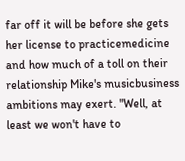far off it will be before she gets her license to practicemedicine and how much of a toll on their relationship Mike's musicbusiness ambitions may exert. "Well, at least we won't have to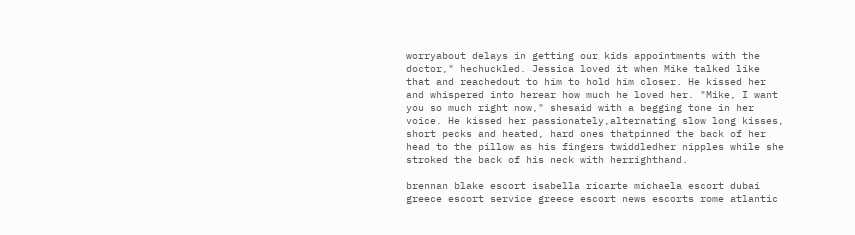worryabout delays in getting our kids appointments with the doctor," hechuckled. Jessica loved it when Mike talked like that and reachedout to him to hold him closer. He kissed her and whispered into herear how much he loved her. "Mike, I want you so much right now," shesaid with a begging tone in her voice. He kissed her passionately,alternating slow long kisses, short pecks and heated, hard ones thatpinned the back of her head to the pillow as his fingers twiddledher nipples while she stroked the back of his neck with herrighthand.

brennan blake escort isabella ricarte michaela escort dubai greece escort service greece escort news escorts rome atlantic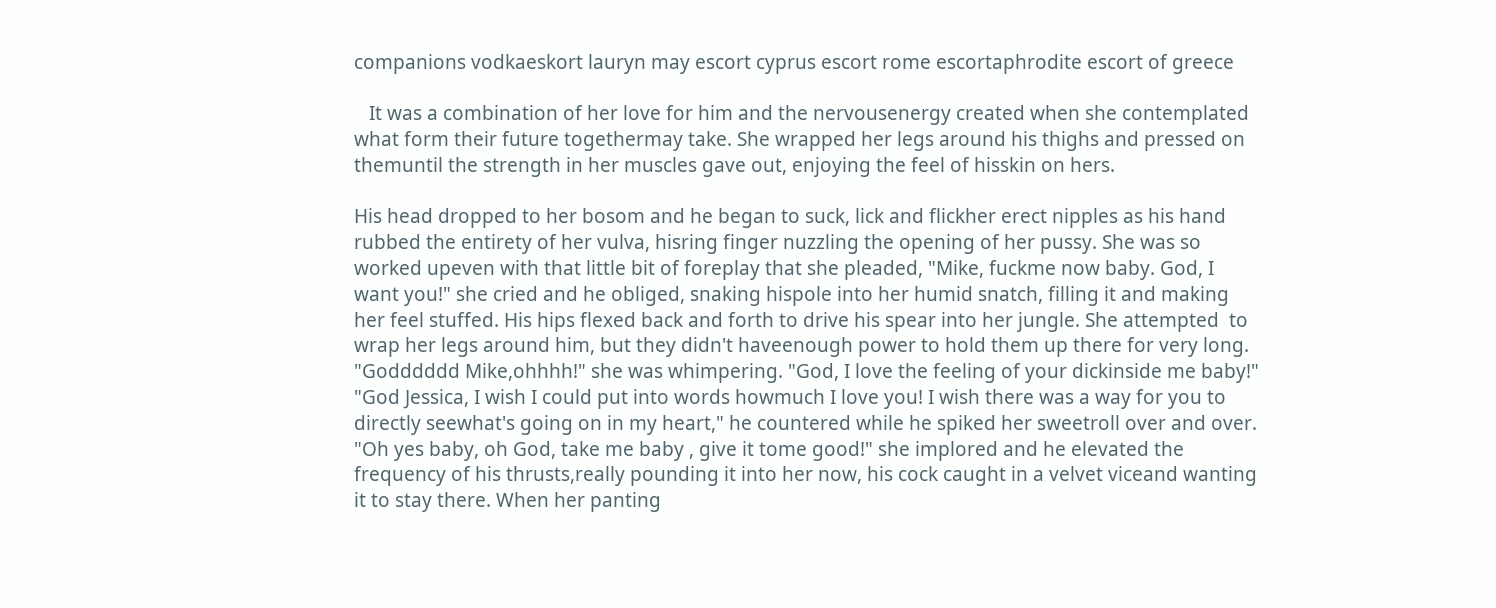companions vodkaeskort lauryn may escort cyprus escort rome escortaphrodite escort of greece

   It was a combination of her love for him and the nervousenergy created when she contemplated what form their future togethermay take. She wrapped her legs around his thighs and pressed on themuntil the strength in her muscles gave out, enjoying the feel of hisskin on hers.

His head dropped to her bosom and he began to suck, lick and flickher erect nipples as his hand rubbed the entirety of her vulva, hisring finger nuzzling the opening of her pussy. She was so worked upeven with that little bit of foreplay that she pleaded, "Mike, fuckme now baby. God, I want you!" she cried and he obliged, snaking hispole into her humid snatch, filling it and making her feel stuffed. His hips flexed back and forth to drive his spear into her jungle. She attempted  to wrap her legs around him, but they didn't haveenough power to hold them up there for very long. "Godddddd Mike,ohhhh!" she was whimpering. "God, I love the feeling of your dickinside me baby!" "God Jessica, I wish I could put into words howmuch I love you! I wish there was a way for you to directly seewhat's going on in my heart," he countered while he spiked her sweetroll over and over. "Oh yes baby, oh God, take me baby , give it tome good!" she implored and he elevated the frequency of his thrusts,really pounding it into her now, his cock caught in a velvet viceand wanting it to stay there. When her panting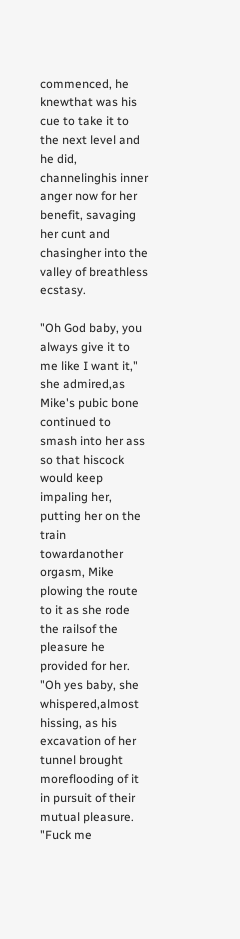commenced, he knewthat was his cue to take it to the next level and he did, channelinghis inner anger now for her benefit, savaging her cunt and chasingher into the valley of breathless ecstasy.

"Oh God baby, you always give it to me like I want it," she admired,as Mike's pubic bone continued to smash into her ass so that hiscock would keep impaling her, putting her on the train towardanother orgasm, Mike plowing the route to it as she rode the railsof the pleasure he provided for her. "Oh yes baby, she whispered,almost hissing, as his excavation of her tunnel brought moreflooding of it in pursuit of their mutual pleasure. "Fuck me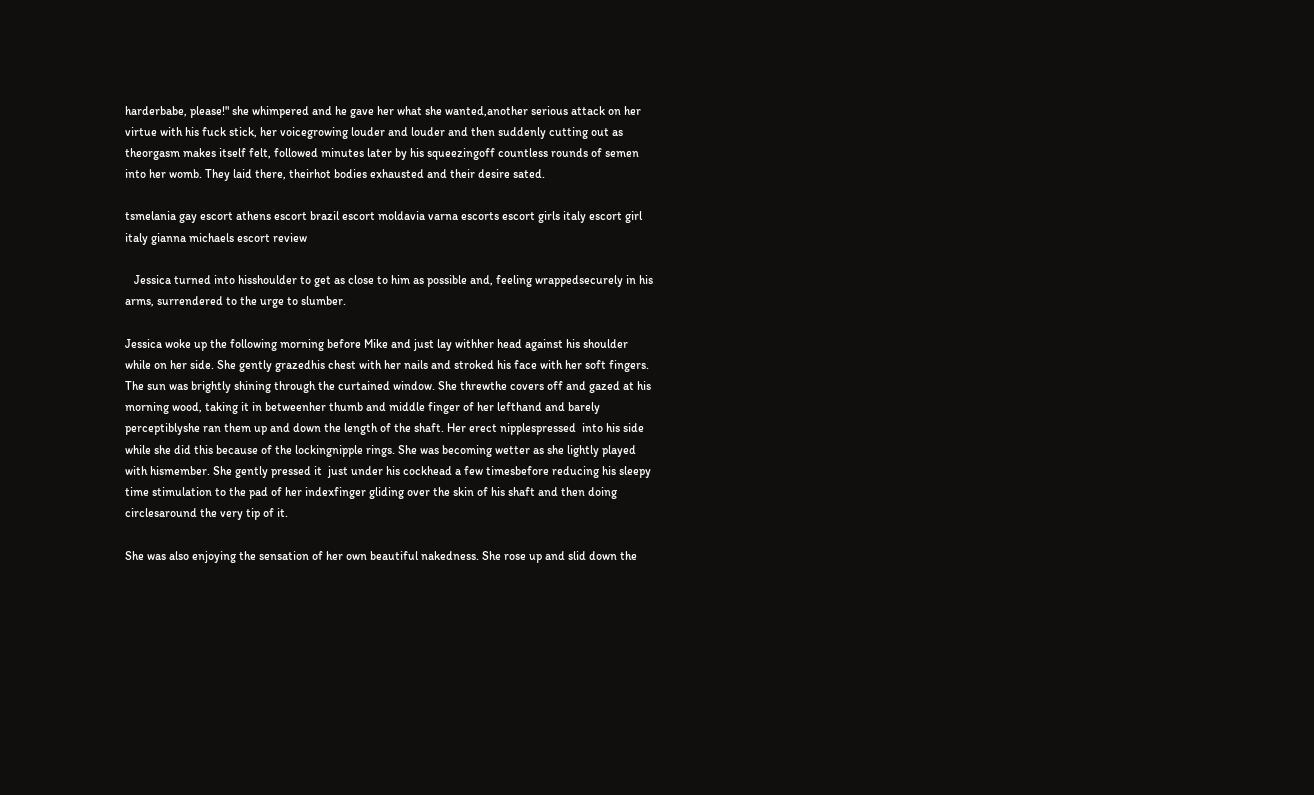harderbabe, please!" she whimpered and he gave her what she wanted,another serious attack on her virtue with his fuck stick, her voicegrowing louder and louder and then suddenly cutting out as theorgasm makes itself felt, followed minutes later by his squeezingoff countless rounds of semen into her womb. They laid there, theirhot bodies exhausted and their desire sated.

tsmelania gay escort athens escort brazil escort moldavia varna escorts escort girls italy escort girl italy gianna michaels escort review

   Jessica turned into hisshoulder to get as close to him as possible and, feeling wrappedsecurely in his arms, surrendered to the urge to slumber.

Jessica woke up the following morning before Mike and just lay withher head against his shoulder while on her side. She gently grazedhis chest with her nails and stroked his face with her soft fingers. The sun was brightly shining through the curtained window. She threwthe covers off and gazed at his morning wood, taking it in betweenher thumb and middle finger of her lefthand and barely perceptiblyshe ran them up and down the length of the shaft. Her erect nipplespressed  into his side while she did this because of the lockingnipple rings. She was becoming wetter as she lightly played with hismember. She gently pressed it  just under his cockhead a few timesbefore reducing his sleepy time stimulation to the pad of her indexfinger gliding over the skin of his shaft and then doing circlesaround the very tip of it.

She was also enjoying the sensation of her own beautiful nakedness. She rose up and slid down the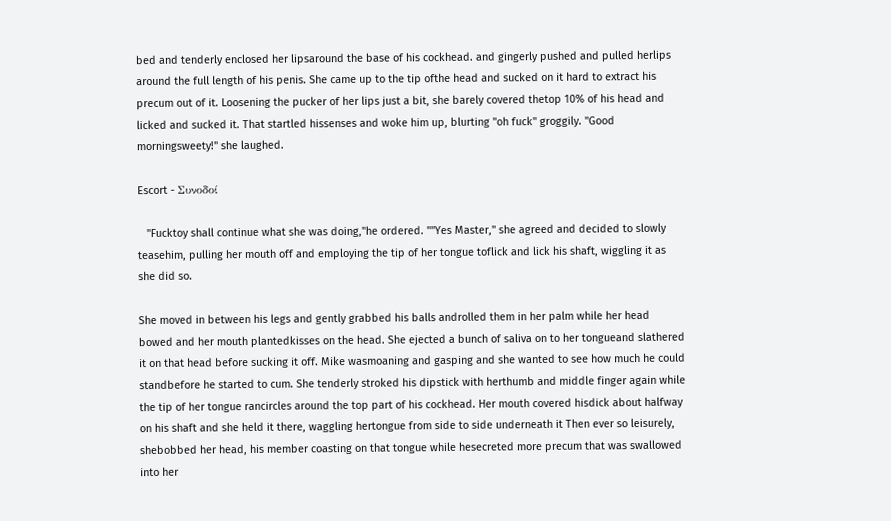bed and tenderly enclosed her lipsaround the base of his cockhead. and gingerly pushed and pulled herlips around the full length of his penis. She came up to the tip ofthe head and sucked on it hard to extract his precum out of it. Loosening the pucker of her lips just a bit, she barely covered thetop 10% of his head and licked and sucked it. That startled hissenses and woke him up, blurting "oh fuck" groggily. "Good morningsweety!" she laughed.

Escort - Συνοδοί

   "Fucktoy shall continue what she was doing,"he ordered. ""Yes Master," she agreed and decided to slowly teasehim, pulling her mouth off and employing the tip of her tongue toflick and lick his shaft, wiggling it as she did so.

She moved in between his legs and gently grabbed his balls androlled them in her palm while her head bowed and her mouth plantedkisses on the head. She ejected a bunch of saliva on to her tongueand slathered it on that head before sucking it off. Mike wasmoaning and gasping and she wanted to see how much he could standbefore he started to cum. She tenderly stroked his dipstick with herthumb and middle finger again while the tip of her tongue rancircles around the top part of his cockhead. Her mouth covered hisdick about halfway on his shaft and she held it there, waggling hertongue from side to side underneath it Then ever so leisurely, shebobbed her head, his member coasting on that tongue while hesecreted more precum that was swallowed into her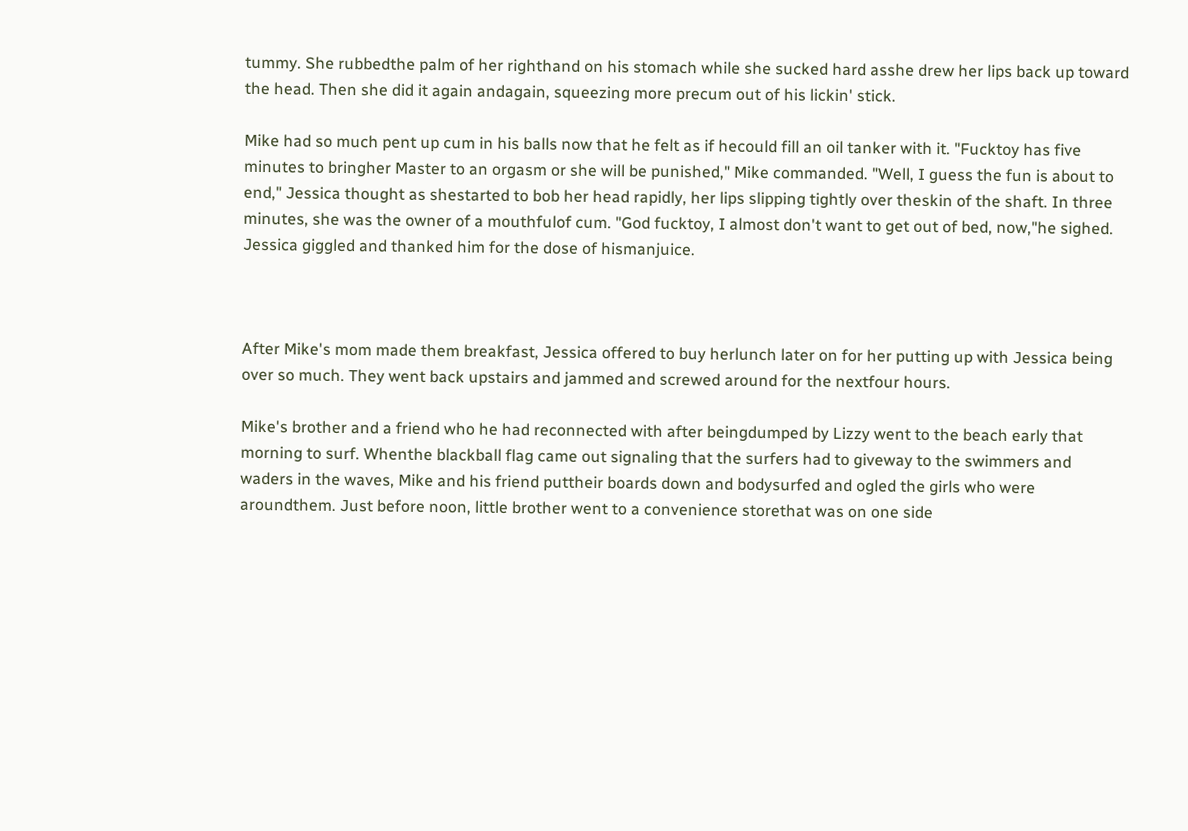tummy. She rubbedthe palm of her righthand on his stomach while she sucked hard asshe drew her lips back up toward the head. Then she did it again andagain, squeezing more precum out of his lickin' stick.

Mike had so much pent up cum in his balls now that he felt as if hecould fill an oil tanker with it. "Fucktoy has five minutes to bringher Master to an orgasm or she will be punished," Mike commanded. "Well, I guess the fun is about to end," Jessica thought as shestarted to bob her head rapidly, her lips slipping tightly over theskin of the shaft. In three minutes, she was the owner of a mouthfulof cum. "God fucktoy, I almost don't want to get out of bed, now,"he sighed. Jessica giggled and thanked him for the dose of hismanjuice.



After Mike's mom made them breakfast, Jessica offered to buy herlunch later on for her putting up with Jessica being over so much. They went back upstairs and jammed and screwed around for the nextfour hours.

Mike's brother and a friend who he had reconnected with after beingdumped by Lizzy went to the beach early that morning to surf. Whenthe blackball flag came out signaling that the surfers had to giveway to the swimmers and waders in the waves, Mike and his friend puttheir boards down and bodysurfed and ogled the girls who were aroundthem. Just before noon, little brother went to a convenience storethat was on one side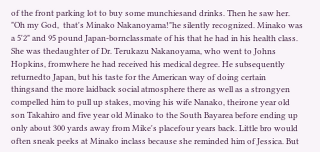of the front parking lot to buy some munchiesand drinks. Then he saw her. "Oh my God,  that's Minako Nakanoyama!"he silently recognized. Minako was a 5'2" and 95 pound Japan-bornclassmate of his that he had in his health class. She was thedaughter of Dr. Terukazu Nakanoyama, who went to Johns Hopkins, fromwhere he had received his medical degree. He subsequently returnedto Japan, but his taste for the American way of doing certain thingsand the more laidback social atmosphere there as well as a strongyen compelled him to pull up stakes, moving his wife Nanako, theirone year old son Takahiro and five year old Minako to the South Bayarea before ending up only about 300 yards away from Mike's placefour years back. Little bro would often sneak peeks at Minako inclass because she reminded him of Jessica. But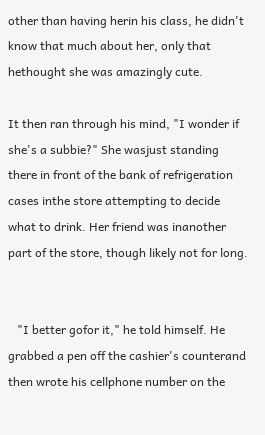other than having herin his class, he didn't know that much about her, only that hethought she was amazingly cute.

It then ran through his mind, "I wonder if she's a subbie?" She wasjust standing there in front of the bank of refrigeration cases inthe store attempting to decide what to drink. Her friend was inanother part of the store, though likely not for long.


   "I better gofor it," he told himself. He grabbed a pen off the cashier's counterand then wrote his cellphone number on the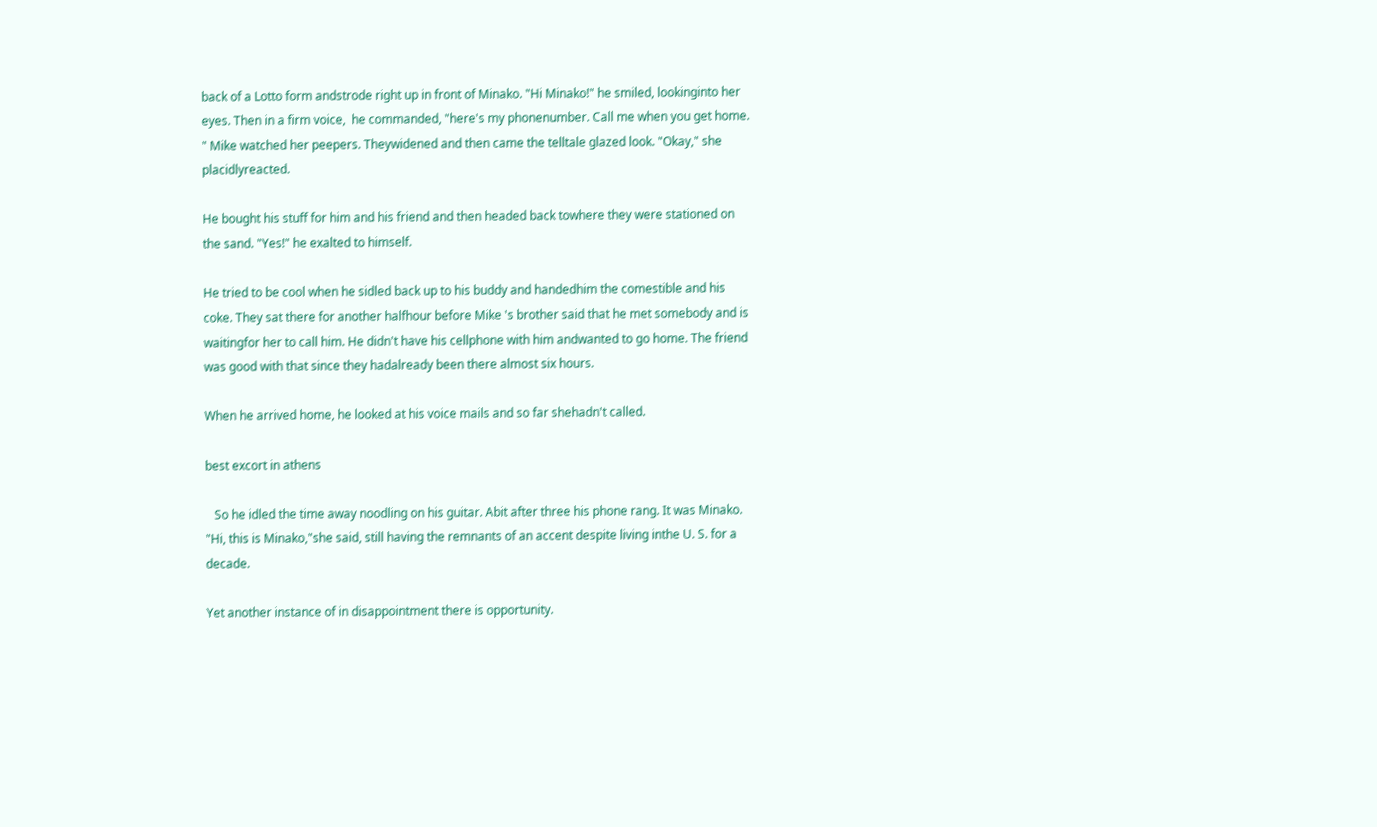back of a Lotto form andstrode right up in front of Minako. "Hi Minako!" he smiled, lookinginto her eyes. Then in a firm voice,  he commanded, "here's my phonenumber. Call me when you get home. " Mike watched her peepers. Theywidened and then came the telltale glazed look. "Okay," she placidlyreacted.

He bought his stuff for him and his friend and then headed back towhere they were stationed on the sand. "Yes!" he exalted to himself.

He tried to be cool when he sidled back up to his buddy and handedhim the comestible and his coke. They sat there for another halfhour before Mike 's brother said that he met somebody and is waitingfor her to call him. He didn't have his cellphone with him andwanted to go home. The friend was good with that since they hadalready been there almost six hours.

When he arrived home, he looked at his voice mails and so far shehadn't called.

best excort in athens

   So he idled the time away noodling on his guitar. Abit after three his phone rang. It was Minako. "Hi, this is Minako,"she said, still having the remnants of an accent despite living inthe U. S. for a decade.

Yet another instance of in disappointment there is opportunity.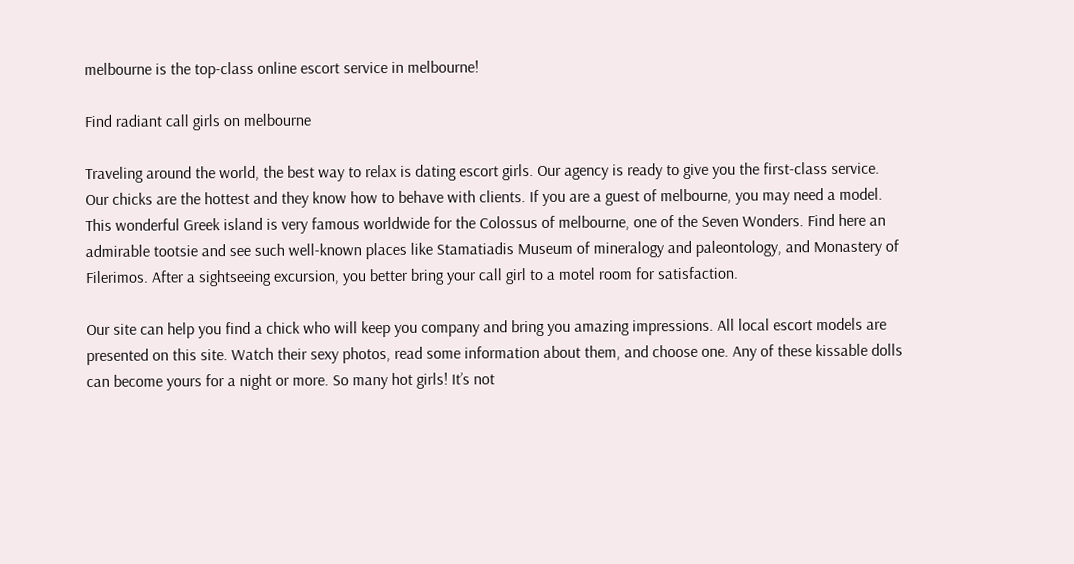melbourne is the top-class online escort service in melbourne!

Find radiant call girls on melbourne

Traveling around the world, the best way to relax is dating escort girls. Our agency is ready to give you the first-class service. Our chicks are the hottest and they know how to behave with clients. If you are a guest of melbourne, you may need a model. This wonderful Greek island is very famous worldwide for the Colossus of melbourne, one of the Seven Wonders. Find here an admirable tootsie and see such well-known places like Stamatiadis Museum of mineralogy and paleontology, and Monastery of Filerimos. After a sightseeing excursion, you better bring your call girl to a motel room for satisfaction.

Our site can help you find a chick who will keep you company and bring you amazing impressions. All local escort models are presented on this site. Watch their sexy photos, read some information about them, and choose one. Any of these kissable dolls can become yours for a night or more. So many hot girls! It’s not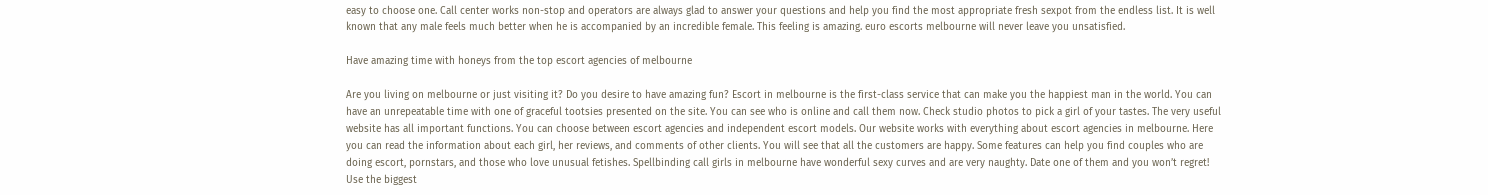easy to choose one. Call center works non-stop and operators are always glad to answer your questions and help you find the most appropriate fresh sexpot from the endless list. It is well known that any male feels much better when he is accompanied by an incredible female. This feeling is amazing. euro escorts melbourne will never leave you unsatisfied.

Have amazing time with honeys from the top escort agencies of melbourne

Are you living on melbourne or just visiting it? Do you desire to have amazing fun? Escort in melbourne is the first-class service that can make you the happiest man in the world. You can have an unrepeatable time with one of graceful tootsies presented on the site. You can see who is online and call them now. Check studio photos to pick a girl of your tastes. The very useful website has all important functions. You can choose between escort agencies and independent escort models. Our website works with everything about escort agencies in melbourne. Here you can read the information about each girl, her reviews, and comments of other clients. You will see that all the customers are happy. Some features can help you find couples who are doing escort, pornstars, and those who love unusual fetishes. Spellbinding call girls in melbourne have wonderful sexy curves and are very naughty. Date one of them and you won’t regret! Use the biggest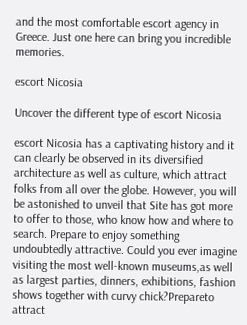and the most comfortable escort agency in Greece. Just one here can bring you incredible memories.

escort Nicosia

Uncover the different type of escort Nicosia

escort Nicosia has a captivating history and it can clearly be observed in its diversified architecture as well as culture, which attract folks from all over the globe. However, you will be astonished to unveil that Site has got more to offer to those, who know how and where to search. Prepare to enjoy something undoubtedly attractive. Could you ever imagine visiting the most well-known museums,as well as largest parties, dinners, exhibitions, fashion shows together with curvy chick?Prepareto attract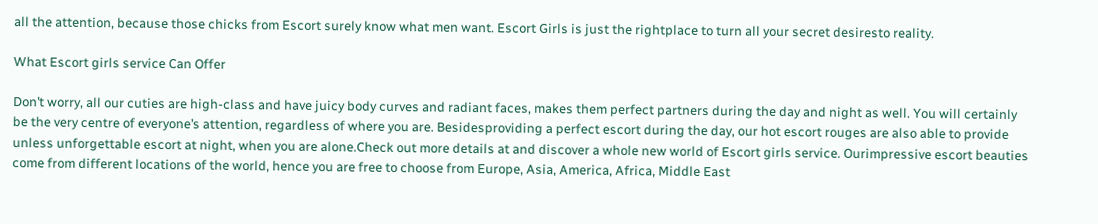all the attention, because those chicks from Escort surely know what men want. Escort Girls is just the rightplace to turn all your secret desiresto reality.

What Escort girls service Can Offer

Don’t worry, all our cuties are high-class and have juicy body curves and radiant faces, makes them perfect partners during the day and night as well. You will certainly be the very centre of everyone’s attention, regardless of where you are. Besidesproviding a perfect escort during the day, our hot escort rouges are also able to provide unless unforgettable escort at night, when you are alone.Check out more details at and discover a whole new world of Escort girls service. Ourimpressive escort beauties come from different locations of the world, hence you are free to choose from Europe, Asia, America, Africa, Middle East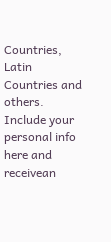Countries, Latin Countries and others. Include your personal info here and receivean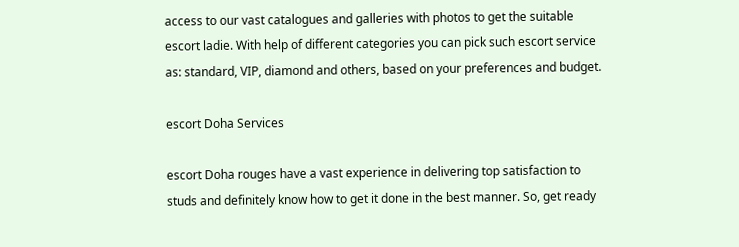access to our vast catalogues and galleries with photos to get the suitable escort ladie. With help of different categories you can pick such escort service as: standard, VIP, diamond and others, based on your preferences and budget.

escort Doha Services

escort Doha rouges have a vast experience in delivering top satisfaction to studs and definitely know how to get it done in the best manner. So, get ready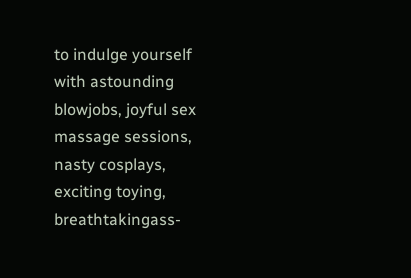to indulge yourself with astounding blowjobs, joyful sex massage sessions, nasty cosplays, exciting toying, breathtakingass-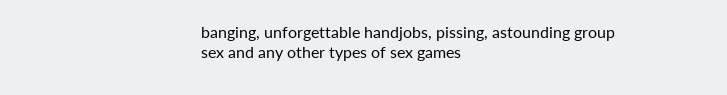banging, unforgettable handjobs, pissing, astounding group sex and any other types of sex games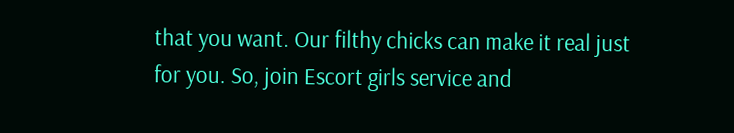that you want. Our filthy chicks can make it real just for you. So, join Escort girls service and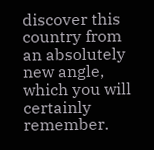discover this country from an absolutely new angle, which you will certainly remember.